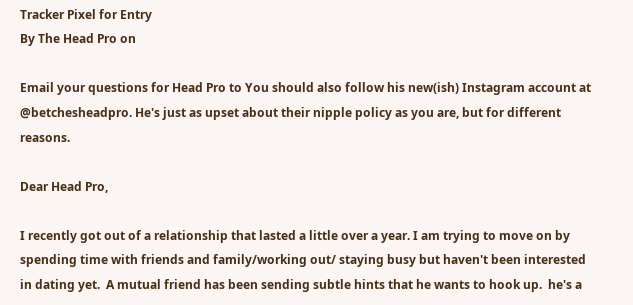Tracker Pixel for Entry
By The Head Pro on

Email your questions for Head Pro to You should also follow his new(ish) Instagram account at @betchesheadpro. He's just as upset about their nipple policy as you are, but for different reasons.

Dear Head Pro,

I recently got out of a relationship that lasted a little over a year. I am trying to move on by spending time with friends and family/working out/ staying busy but haven't been interested in dating yet.  A mutual friend has been sending subtle hints that he wants to hook up.  he's a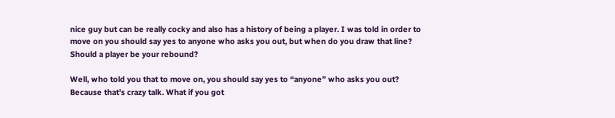nice guy but can be really cocky and also has a history of being a player. I was told in order to move on you should say yes to anyone who asks you out, but when do you draw that line? Should a player be your rebound?

Well, who told you that to move on, you should say yes to “anyone” who asks you out? Because that’s crazy talk. What if you got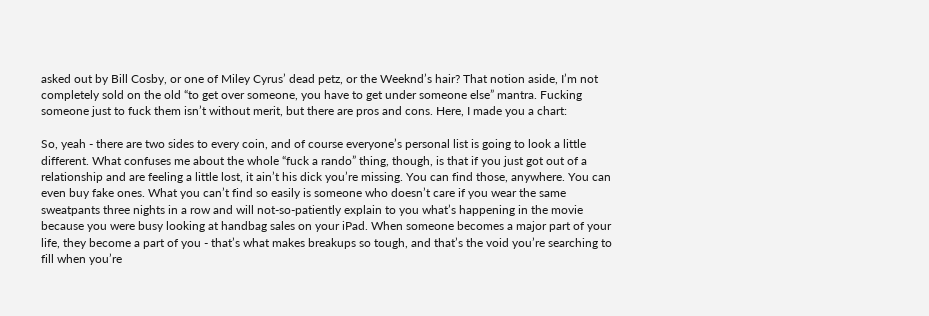asked out by Bill Cosby, or one of Miley Cyrus’ dead petz, or the Weeknd’s hair? That notion aside, I’m not completely sold on the old “to get over someone, you have to get under someone else” mantra. Fucking someone just to fuck them isn’t without merit, but there are pros and cons. Here, I made you a chart:

So, yeah - there are two sides to every coin, and of course everyone’s personal list is going to look a little different. What confuses me about the whole “fuck a rando” thing, though, is that if you just got out of a relationship and are feeling a little lost, it ain’t his dick you’re missing. You can find those, anywhere. You can even buy fake ones. What you can’t find so easily is someone who doesn’t care if you wear the same sweatpants three nights in a row and will not-so-patiently explain to you what’s happening in the movie because you were busy looking at handbag sales on your iPad. When someone becomes a major part of your life, they become a part of you - that’s what makes breakups so tough, and that’s the void you’re searching to fill when you’re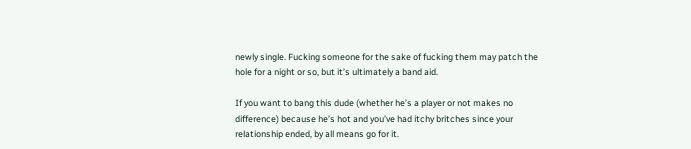newly single. Fucking someone for the sake of fucking them may patch the hole for a night or so, but it’s ultimately a band aid.

If you want to bang this dude (whether he’s a player or not makes no difference) because he’s hot and you’ve had itchy britches since your relationship ended, by all means go for it.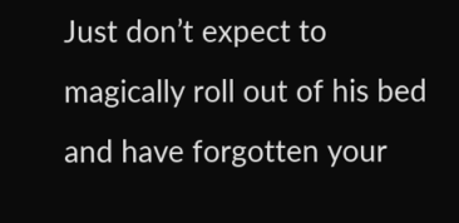Just don’t expect to magically roll out of his bed and have forgotten your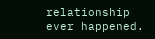relationship ever happened.